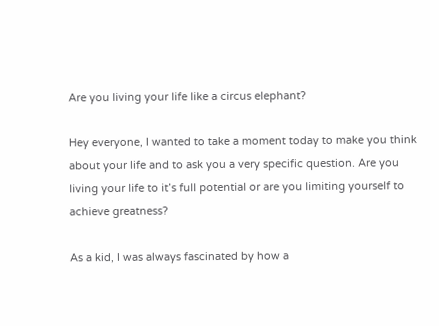Are you living your life like a circus elephant?

Hey everyone, I wanted to take a moment today to make you think about your life and to ask you a very specific question. Are you living your life to it’s full potential or are you limiting yourself to achieve greatness?

As a kid, I was always fascinated by how a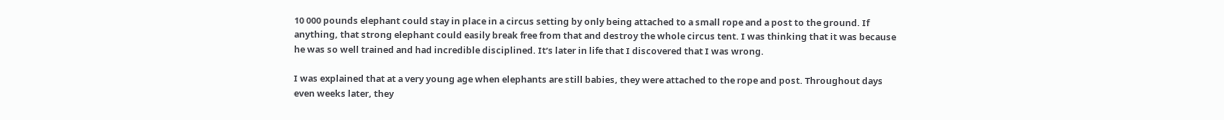10 000 pounds elephant could stay in place in a circus setting by only being attached to a small rope and a post to the ground. If anything, that strong elephant could easily break free from that and destroy the whole circus tent. I was thinking that it was because he was so well trained and had incredible disciplined. It’s later in life that I discovered that I was wrong.

I was explained that at a very young age when elephants are still babies, they were attached to the rope and post. Throughout days even weeks later, they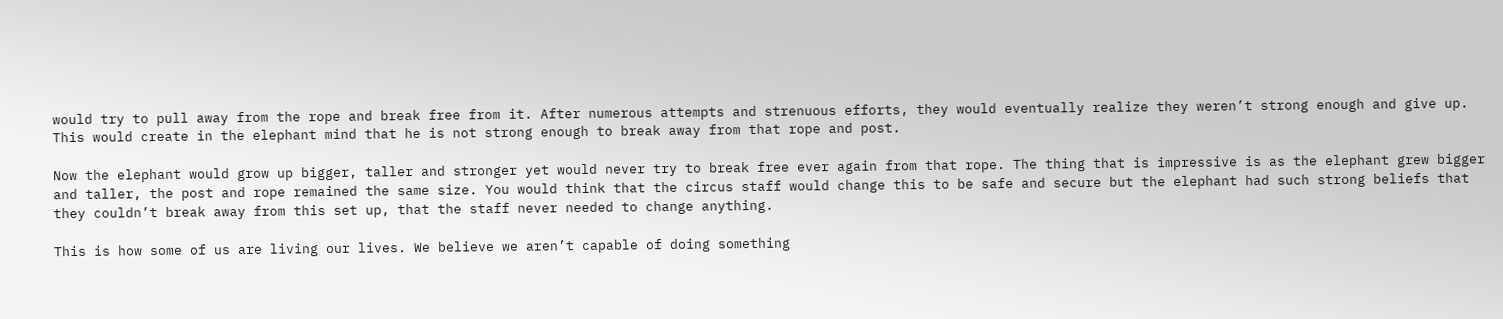would try to pull away from the rope and break free from it. After numerous attempts and strenuous efforts, they would eventually realize they weren’t strong enough and give up. This would create in the elephant mind that he is not strong enough to break away from that rope and post.

Now the elephant would grow up bigger, taller and stronger yet would never try to break free ever again from that rope. The thing that is impressive is as the elephant grew bigger and taller, the post and rope remained the same size. You would think that the circus staff would change this to be safe and secure but the elephant had such strong beliefs that they couldn’t break away from this set up, that the staff never needed to change anything.

This is how some of us are living our lives. We believe we aren’t capable of doing something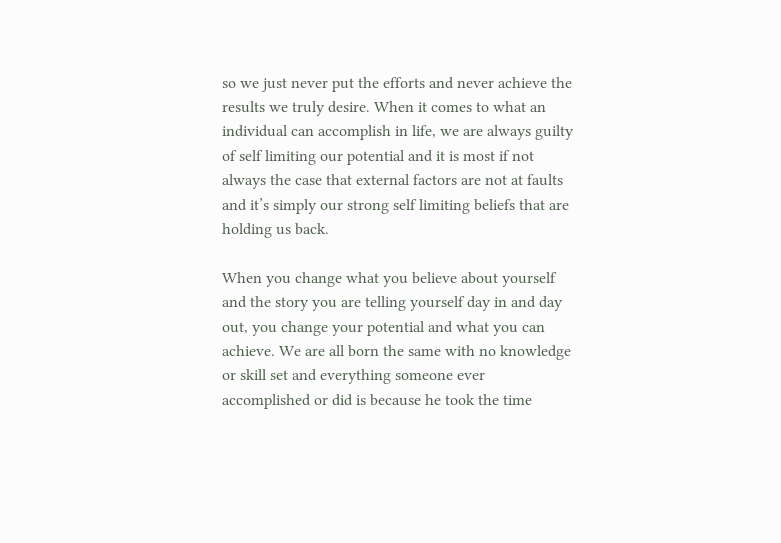so we just never put the efforts and never achieve the results we truly desire. When it comes to what an individual can accomplish in life, we are always guilty of self limiting our potential and it is most if not always the case that external factors are not at faults and it’s simply our strong self limiting beliefs that are holding us back.

When you change what you believe about yourself and the story you are telling yourself day in and day out, you change your potential and what you can achieve. We are all born the same with no knowledge or skill set and everything someone ever accomplished or did is because he took the time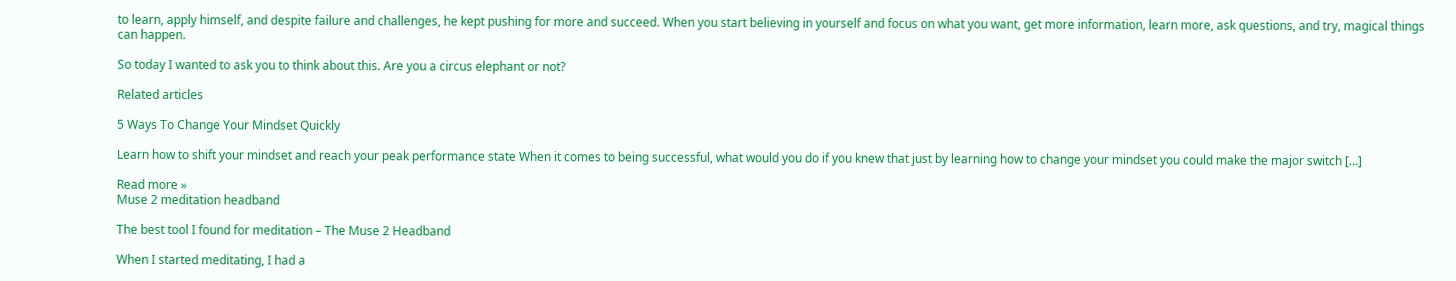to learn, apply himself, and despite failure and challenges, he kept pushing for more and succeed. When you start believing in yourself and focus on what you want, get more information, learn more, ask questions, and try, magical things can happen.

So today I wanted to ask you to think about this. Are you a circus elephant or not?

Related articles

5 Ways To Change Your Mindset Quickly

Learn how to shift your mindset and reach your peak performance state When it comes to being successful, what would you do if you knew that just by learning how to change your mindset you could make the major switch […]

Read more »
Muse 2 meditation headband

The best tool I found for meditation – The Muse 2 Headband

When I started meditating, I had a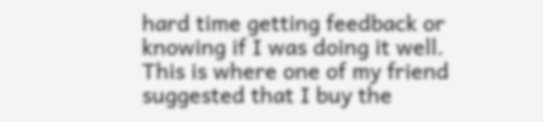hard time getting feedback or knowing if I was doing it well. This is where one of my friend suggested that I buy the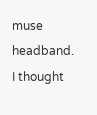muse headband. I thought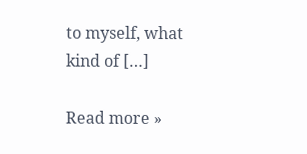to myself, what kind of […]

Read more »